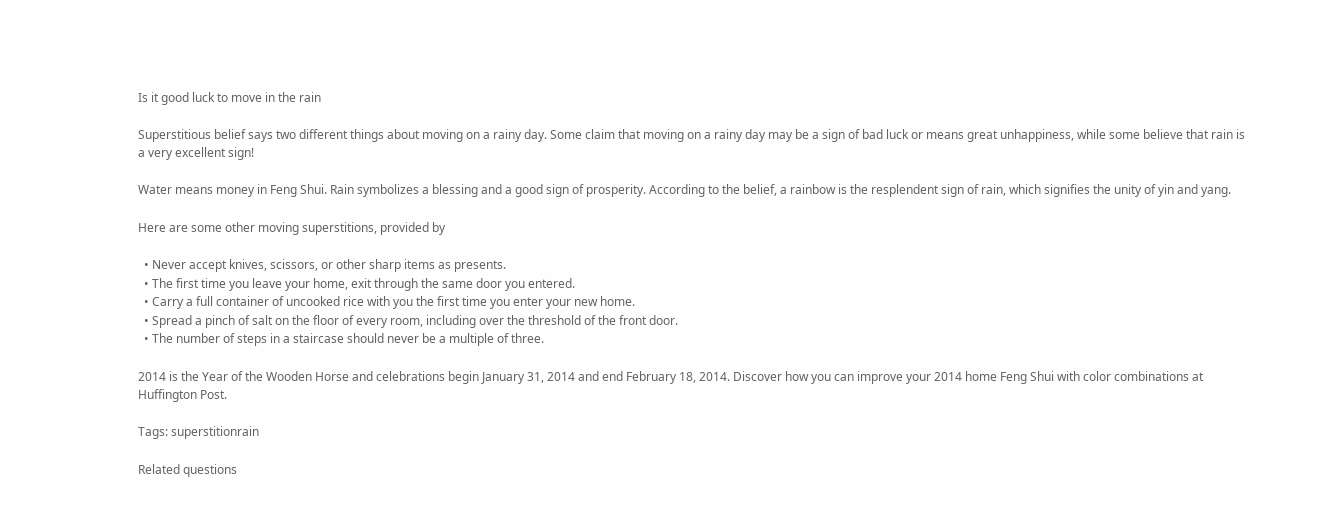Is it good luck to move in the rain

Superstitious belief says two different things about moving on a rainy day. Some claim that moving on a rainy day may be a sign of bad luck or means great unhappiness, while some believe that rain is a very excellent sign!

Water means money in Feng Shui. Rain symbolizes a blessing and a good sign of prosperity. According to the belief, a rainbow is the resplendent sign of rain, which signifies the unity of yin and yang.

Here are some other moving superstitions, provided by

  • Never accept knives, scissors, or other sharp items as presents.
  • The first time you leave your home, exit through the same door you entered.
  • Carry a full container of uncooked rice with you the first time you enter your new home.
  • Spread a pinch of salt on the floor of every room, including over the threshold of the front door.
  • The number of steps in a staircase should never be a multiple of three.

2014 is the Year of the Wooden Horse and celebrations begin January 31, 2014 and end February 18, 2014. Discover how you can improve your 2014 home Feng Shui with color combinations at Huffington Post.

Tags: superstitionrain

Related questions